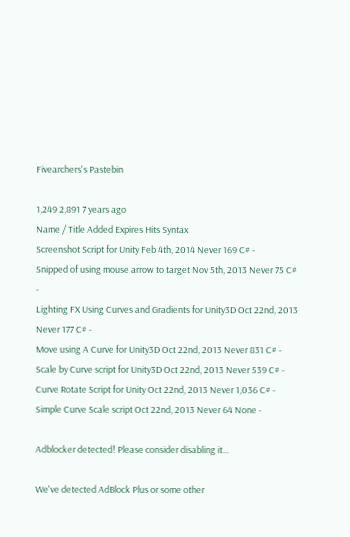Fivearchers's Pastebin

1,249 2,891 7 years ago
Name / Title Added Expires Hits Syntax
Screenshot Script for Unity Feb 4th, 2014 Never 169 C# -
Snipped of using mouse arrow to target Nov 5th, 2013 Never 75 C# -
Lighting FX Using Curves and Gradients for Unity3D Oct 22nd, 2013 Never 177 C# -
Move using A Curve for Unity3D Oct 22nd, 2013 Never 831 C# -
Scale by Curve script for Unity3D Oct 22nd, 2013 Never 539 C# -
Curve Rotate Script for Unity Oct 22nd, 2013 Never 1,036 C# -
Simple Curve Scale script Oct 22nd, 2013 Never 64 None -

Adblocker detected! Please consider disabling it...

We've detected AdBlock Plus or some other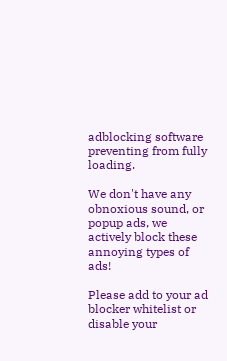adblocking software preventing from fully loading.

We don't have any obnoxious sound, or popup ads, we actively block these annoying types of ads!

Please add to your ad blocker whitelist or disable your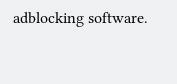adblocking software.